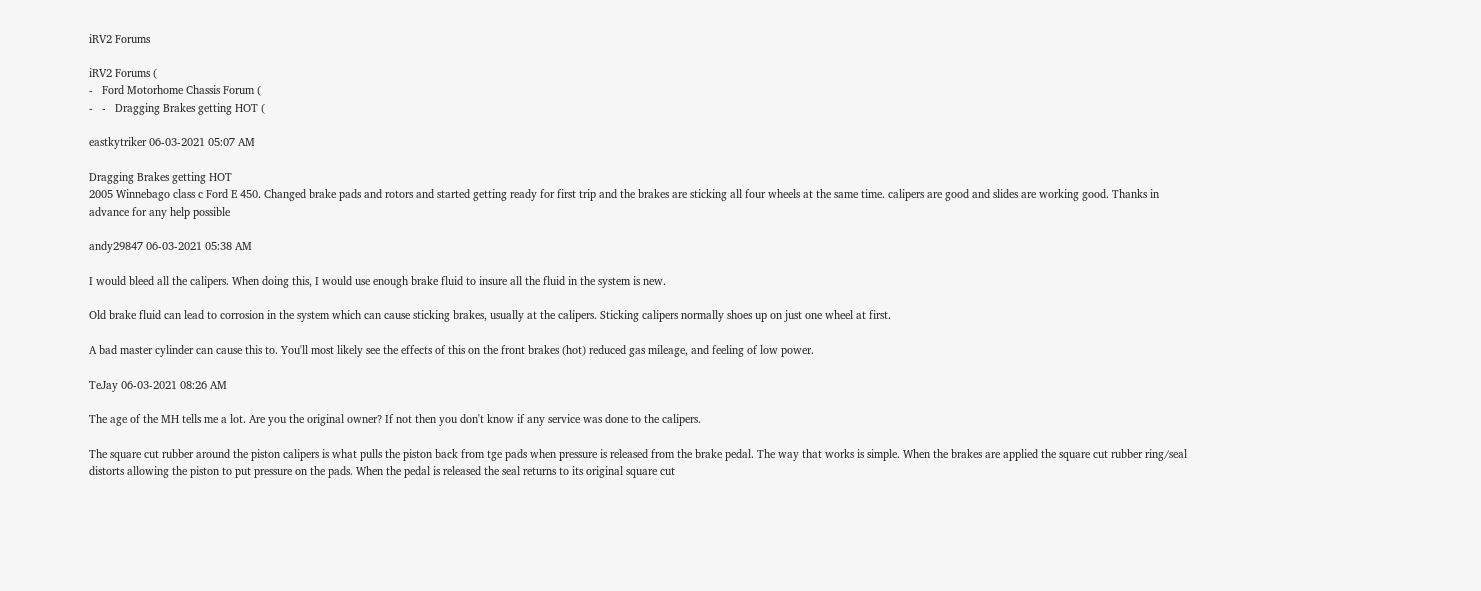iRV2 Forums

iRV2 Forums (
-   Ford Motorhome Chassis Forum (
-   -   Dragging Brakes getting HOT (

eastkytriker 06-03-2021 05:07 AM

Dragging Brakes getting HOT
2005 Winnebago class c Ford E 450. Changed brake pads and rotors and started getting ready for first trip and the brakes are sticking all four wheels at the same time. calipers are good and slides are working good. Thanks in advance for any help possible

andy29847 06-03-2021 05:38 AM

I would bleed all the calipers. When doing this, I would use enough brake fluid to insure all the fluid in the system is new.

Old brake fluid can lead to corrosion in the system which can cause sticking brakes, usually at the calipers. Sticking calipers normally shoes up on just one wheel at first.

A bad master cylinder can cause this to. You'll most likely see the effects of this on the front brakes (hot) reduced gas mileage, and feeling of low power.

TeJay 06-03-2021 08:26 AM

The age of the MH tells me a lot. Are you the original owner? If not then you don't know if any service was done to the calipers.

The square cut rubber around the piston calipers is what pulls the piston back from tge pads when pressure is released from the brake pedal. The way that works is simple. When the brakes are applied the square cut rubber ring/seal distorts allowing the piston to put pressure on the pads. When the pedal is released the seal returns to its original square cut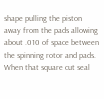shape pulling the piston away from the pads allowing about .010 of space between the spinning rotor and pads. When that square cut seal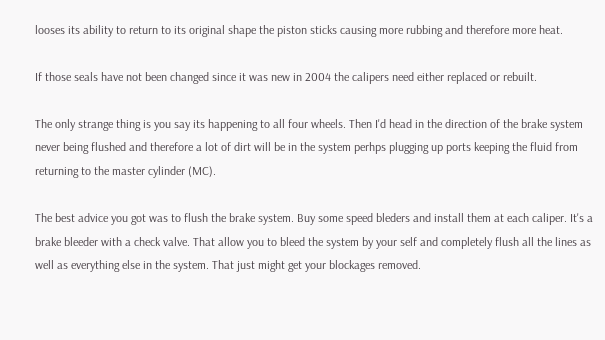looses its ability to return to its original shape the piston sticks causing more rubbing and therefore more heat.

If those seals have not been changed since it was new in 2004 the calipers need either replaced or rebuilt.

The only strange thing is you say its happening to all four wheels. Then I'd head in the direction of the brake system never being flushed and therefore a lot of dirt will be in the system perhps plugging up ports keeping the fluid from returning to the master cylinder (MC).

The best advice you got was to flush the brake system. Buy some speed bleders and install them at each caliper. It's a brake bleeder with a check valve. That allow you to bleed the system by your self and completely flush all the lines as well as everything else in the system. That just might get your blockages removed.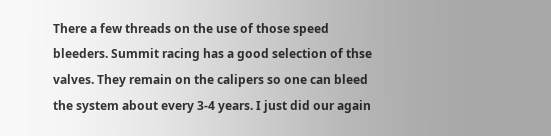There a few threads on the use of those speed bleeders. Summit racing has a good selection of thse valves. They remain on the calipers so one can bleed the system about every 3-4 years. I just did our again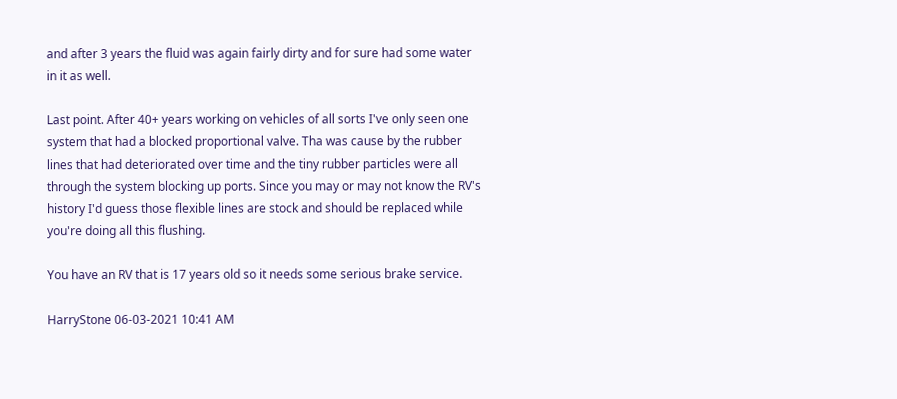and after 3 years the fluid was again fairly dirty and for sure had some water in it as well.

Last point. After 40+ years working on vehicles of all sorts I've only seen one system that had a blocked proportional valve. Tha was cause by the rubber lines that had deteriorated over time and the tiny rubber particles were all through the system blocking up ports. Since you may or may not know the RV's history I'd guess those flexible lines are stock and should be replaced while you're doing all this flushing.

You have an RV that is 17 years old so it needs some serious brake service.

HarryStone 06-03-2021 10:41 AM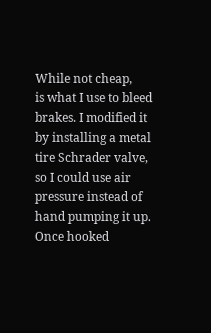While not cheap,
is what I use to bleed brakes. I modified it by installing a metal tire Schrader valve, so I could use air pressure instead of hand pumping it up. Once hooked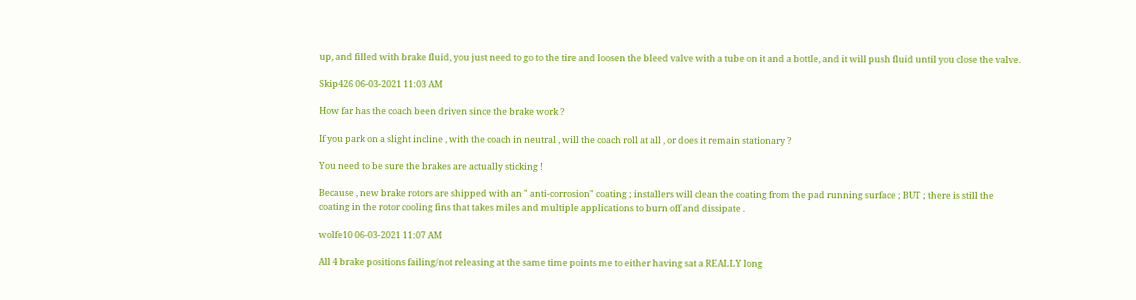up, and filled with brake fluid, you just need to go to the tire and loosen the bleed valve with a tube on it and a bottle, and it will push fluid until you close the valve.

Skip426 06-03-2021 11:03 AM

How far has the coach been driven since the brake work ?

If you park on a slight incline , with the coach in neutral , will the coach roll at all , or does it remain stationary ?

You need to be sure the brakes are actually sticking !

Because , new brake rotors are shipped with an " anti-corrosion" coating ; installers will clean the coating from the pad running surface ; BUT ; there is still the coating in the rotor cooling fins that takes miles and multiple applications to burn off and dissipate .

wolfe10 06-03-2021 11:07 AM

All 4 brake positions failing/not releasing at the same time points me to either having sat a REALLY long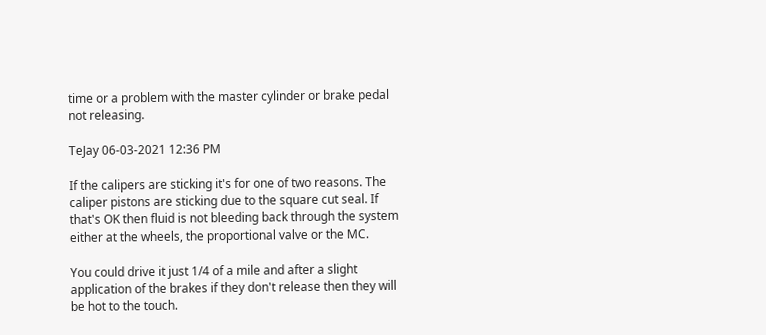time or a problem with the master cylinder or brake pedal not releasing.

TeJay 06-03-2021 12:36 PM

If the calipers are sticking it's for one of two reasons. The caliper pistons are sticking due to the square cut seal. If that's OK then fluid is not bleeding back through the system either at the wheels, the proportional valve or the MC.

You could drive it just 1/4 of a mile and after a slight application of the brakes if they don't release then they will be hot to the touch.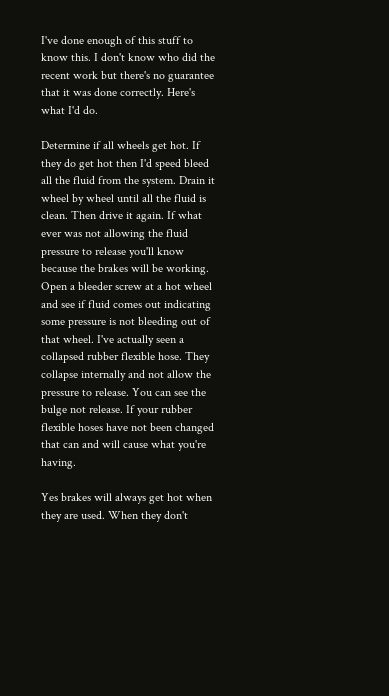I've done enough of this stuff to know this. I don't know who did the recent work but there's no guarantee that it was done correctly. Here's what I'd do.

Determine if all wheels get hot. If they do get hot then I'd speed bleed all the fluid from the system. Drain it wheel by wheel until all the fluid is clean. Then drive it again. If what ever was not allowing the fluid pressure to release you'll know because the brakes will be working.
Open a bleeder screw at a hot wheel and see if fluid comes out indicating some pressure is not bleeding out of that wheel. I've actually seen a collapsed rubber flexible hose. They collapse internally and not allow the pressure to release. You can see the bulge not release. If your rubber flexible hoses have not been changed that can and will cause what you're having.

Yes brakes will always get hot when they are used. When they don't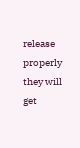release properly they will get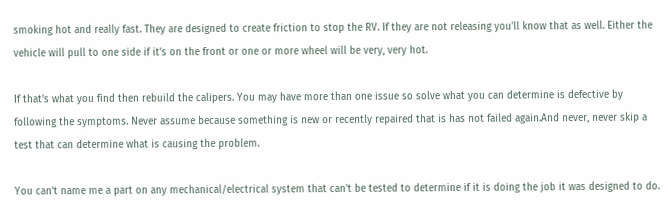smoking hot and really fast. They are designed to create friction to stop the RV. If they are not releasing you'll know that as well. Either the vehicle will pull to one side if it's on the front or one or more wheel will be very, very hot.

If that's what you find then rebuild the calipers. You may have more than one issue so solve what you can determine is defective by following the symptoms. Never assume because something is new or recently repaired that is has not failed again.And never, never skip a test that can determine what is causing the problem.

You can't name me a part on any mechanical/electrical system that can't be tested to determine if it is doing the job it was designed to do.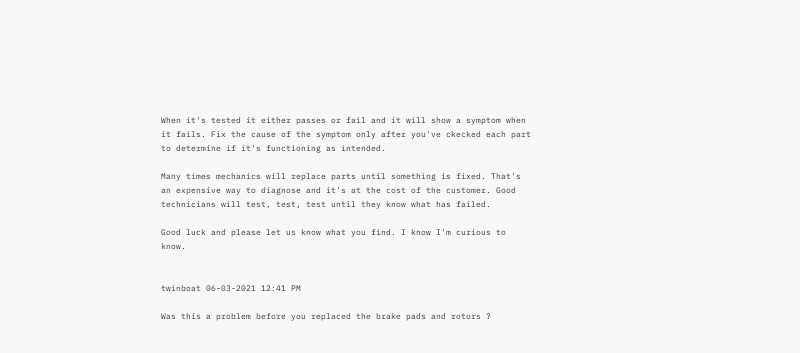When it's tested it either passes or fail and it will show a symptom when it fails. Fix the cause of the symptom only after you've ckecked each part to determine if it's functioning as intended.

Many times mechanics will replace parts until something is fixed. That's an expensive way to diagnose and it's at the cost of the customer. Good technicians will test, test, test until they know what has failed.

Good luck and please let us know what you find. I know I'm curious to know.


twinboat 06-03-2021 12:41 PM

Was this a problem before you replaced the brake pads and rotors ?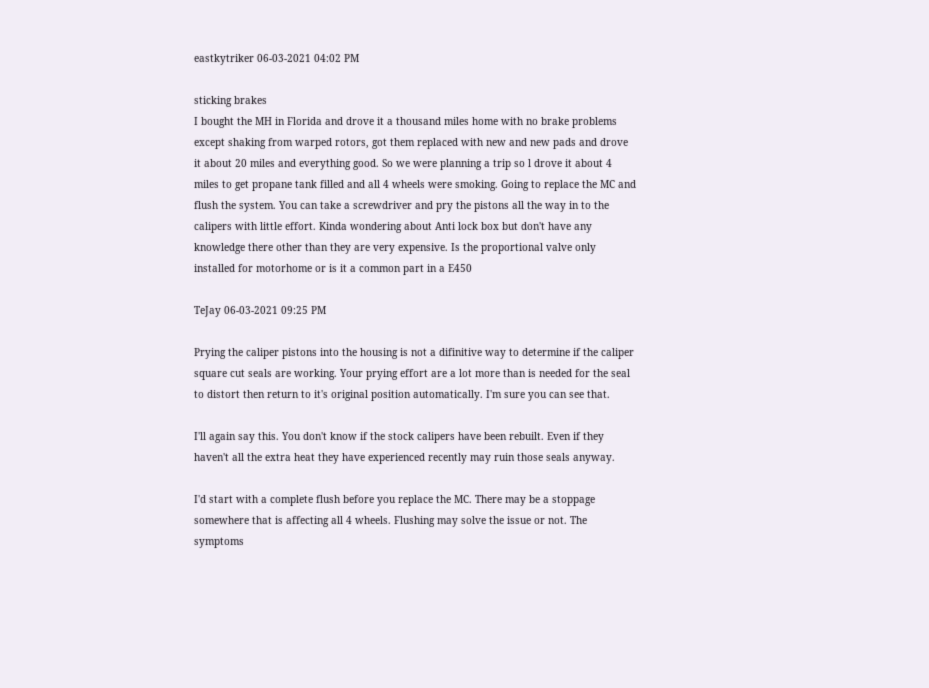eastkytriker 06-03-2021 04:02 PM

sticking brakes
I bought the MH in Florida and drove it a thousand miles home with no brake problems except shaking from warped rotors, got them replaced with new and new pads and drove it about 20 miles and everything good. So we were planning a trip so l drove it about 4 miles to get propane tank filled and all 4 wheels were smoking. Going to replace the MC and flush the system. You can take a screwdriver and pry the pistons all the way in to the calipers with little effort. Kinda wondering about Anti lock box but don't have any knowledge there other than they are very expensive. Is the proportional valve only installed for motorhome or is it a common part in a E450

TeJay 06-03-2021 09:25 PM

Prying the caliper pistons into the housing is not a difinitive way to determine if the caliper square cut seals are working. Your prying effort are a lot more than is needed for the seal to distort then return to it's original position automatically. I'm sure you can see that.

I'll again say this. You don't know if the stock calipers have been rebuilt. Even if they haven't all the extra heat they have experienced recently may ruin those seals anyway.

I'd start with a complete flush before you replace the MC. There may be a stoppage somewhere that is affecting all 4 wheels. Flushing may solve the issue or not. The symptoms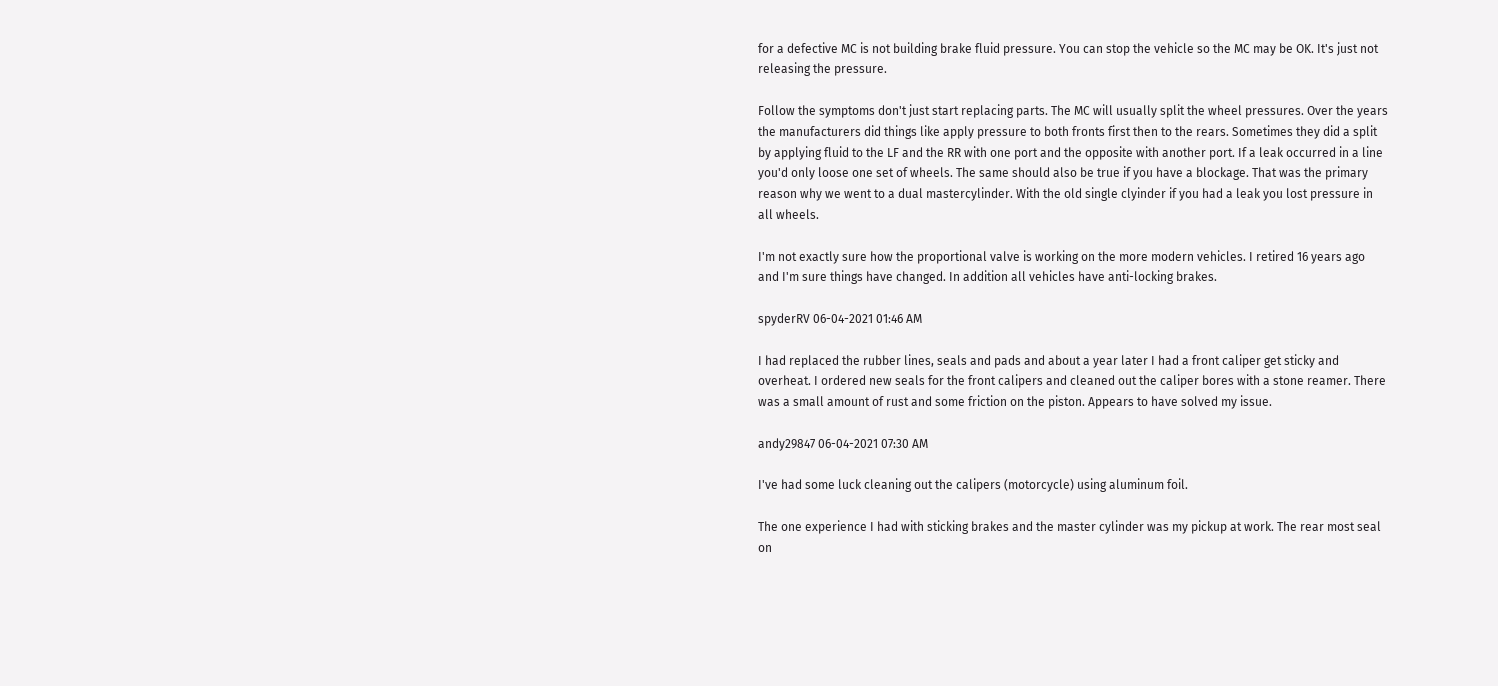for a defective MC is not building brake fluid pressure. You can stop the vehicle so the MC may be OK. It's just not releasing the pressure.

Follow the symptoms don't just start replacing parts. The MC will usually split the wheel pressures. Over the years the manufacturers did things like apply pressure to both fronts first then to the rears. Sometimes they did a split by applying fluid to the LF and the RR with one port and the opposite with another port. If a leak occurred in a line you'd only loose one set of wheels. The same should also be true if you have a blockage. That was the primary reason why we went to a dual mastercylinder. With the old single clyinder if you had a leak you lost pressure in all wheels.

I'm not exactly sure how the proportional valve is working on the more modern vehicles. I retired 16 years ago and I'm sure things have changed. In addition all vehicles have anti-locking brakes.

spyderRV 06-04-2021 01:46 AM

I had replaced the rubber lines, seals and pads and about a year later I had a front caliper get sticky and overheat. I ordered new seals for the front calipers and cleaned out the caliper bores with a stone reamer. There was a small amount of rust and some friction on the piston. Appears to have solved my issue.

andy29847 06-04-2021 07:30 AM

I've had some luck cleaning out the calipers (motorcycle) using aluminum foil.

The one experience I had with sticking brakes and the master cylinder was my pickup at work. The rear most seal on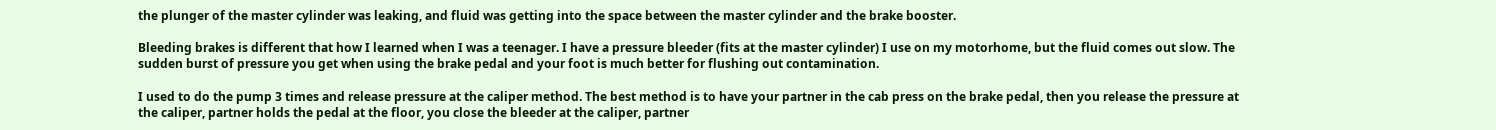the plunger of the master cylinder was leaking, and fluid was getting into the space between the master cylinder and the brake booster.

Bleeding brakes is different that how I learned when I was a teenager. I have a pressure bleeder (fits at the master cylinder) I use on my motorhome, but the fluid comes out slow. The sudden burst of pressure you get when using the brake pedal and your foot is much better for flushing out contamination.

I used to do the pump 3 times and release pressure at the caliper method. The best method is to have your partner in the cab press on the brake pedal, then you release the pressure at the caliper, partner holds the pedal at the floor, you close the bleeder at the caliper, partner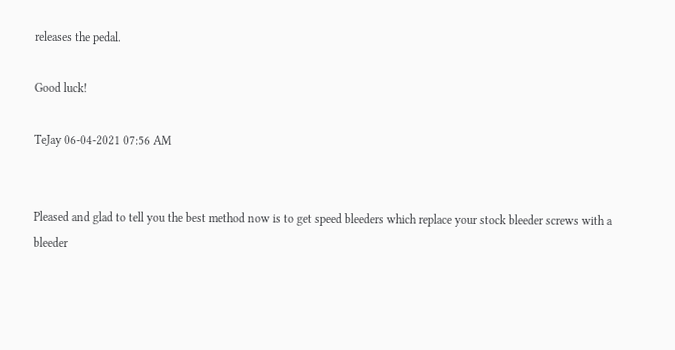releases the pedal.

Good luck!

TeJay 06-04-2021 07:56 AM


Pleased and glad to tell you the best method now is to get speed bleeders which replace your stock bleeder screws with a bleeder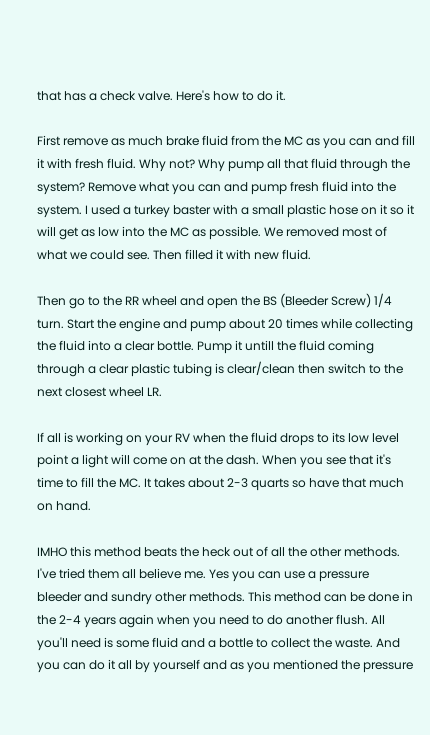that has a check valve. Here's how to do it.

First remove as much brake fluid from the MC as you can and fill it with fresh fluid. Why not? Why pump all that fluid through the system? Remove what you can and pump fresh fluid into the system. I used a turkey baster with a small plastic hose on it so it will get as low into the MC as possible. We removed most of what we could see. Then filled it with new fluid.

Then go to the RR wheel and open the BS (Bleeder Screw) 1/4 turn. Start the engine and pump about 20 times while collecting the fluid into a clear bottle. Pump it untill the fluid coming through a clear plastic tubing is clear/clean then switch to the next closest wheel LR.

If all is working on your RV when the fluid drops to its low level point a light will come on at the dash. When you see that it's time to fill the MC. It takes about 2-3 quarts so have that much on hand.

IMHO this method beats the heck out of all the other methods. I've tried them all believe me. Yes you can use a pressure bleeder and sundry other methods. This method can be done in the 2-4 years again when you need to do another flush. All you'll need is some fluid and a bottle to collect the waste. And you can do it all by yourself and as you mentioned the pressure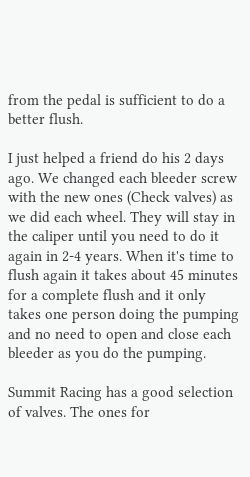from the pedal is sufficient to do a better flush.

I just helped a friend do his 2 days ago. We changed each bleeder screw with the new ones (Check valves) as we did each wheel. They will stay in the caliper until you need to do it again in 2-4 years. When it's time to flush again it takes about 45 minutes for a complete flush and it only takes one person doing the pumping and no need to open and close each bleeder as you do the pumping.

Summit Racing has a good selection of valves. The ones for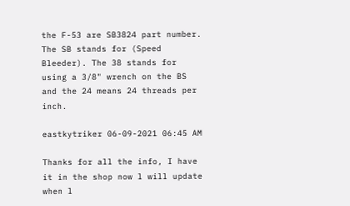the F-53 are SB3824 part number. The SB stands for (Speed Bleeder). The 38 stands for using a 3/8" wrench on the BS and the 24 means 24 threads per inch.

eastkytriker 06-09-2021 06:45 AM

Thanks for all the info, I have it in the shop now l will update when l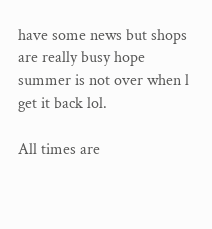have some news but shops are really busy hope summer is not over when l get it back lol.

All times are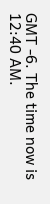GMT -6. The time now is 12:40 AM.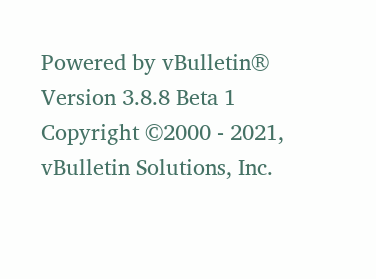Powered by vBulletin® Version 3.8.8 Beta 1
Copyright ©2000 - 2021, vBulletin Solutions, Inc.